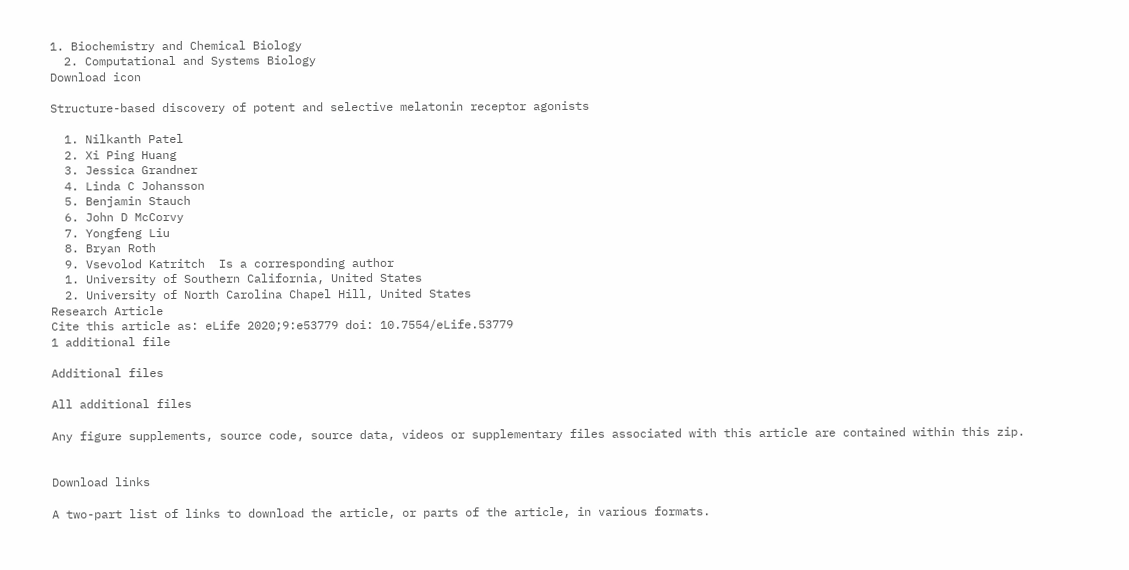1. Biochemistry and Chemical Biology
  2. Computational and Systems Biology
Download icon

Structure-based discovery of potent and selective melatonin receptor agonists

  1. Nilkanth Patel
  2. Xi Ping Huang
  3. Jessica Grandner
  4. Linda C Johansson
  5. Benjamin Stauch
  6. John D McCorvy
  7. Yongfeng Liu
  8. Bryan Roth
  9. Vsevolod Katritch  Is a corresponding author
  1. University of Southern California, United States
  2. University of North Carolina Chapel Hill, United States
Research Article
Cite this article as: eLife 2020;9:e53779 doi: 10.7554/eLife.53779
1 additional file

Additional files

All additional files

Any figure supplements, source code, source data, videos or supplementary files associated with this article are contained within this zip.


Download links

A two-part list of links to download the article, or parts of the article, in various formats.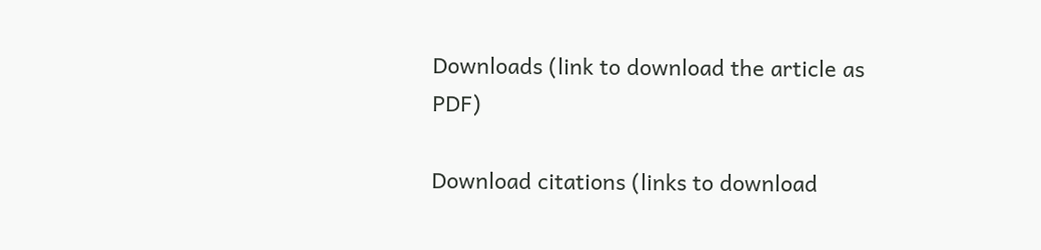Downloads (link to download the article as PDF)

Download citations (links to download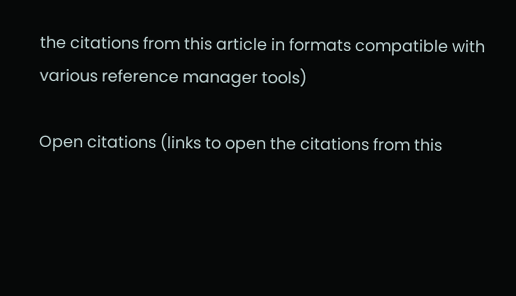the citations from this article in formats compatible with various reference manager tools)

Open citations (links to open the citations from this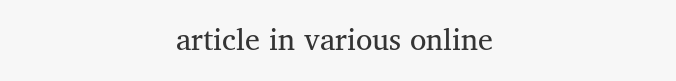article in various online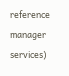reference manager services)